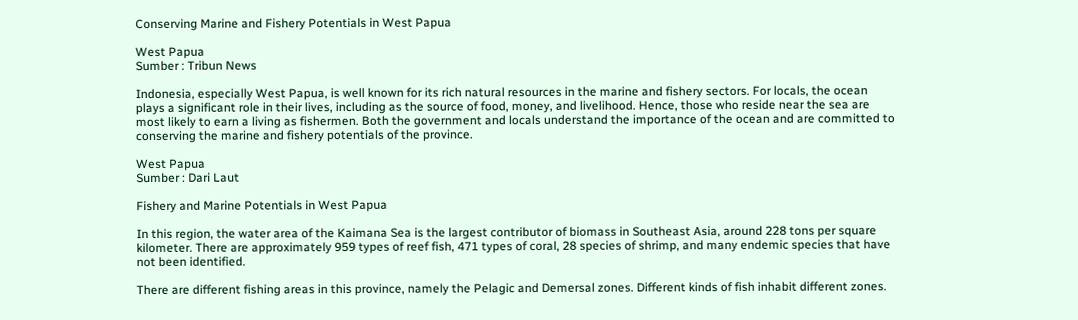Conserving Marine and Fishery Potentials in West Papua

West Papua
Sumber : Tribun News

Indonesia, especially West Papua, is well known for its rich natural resources in the marine and fishery sectors. For locals, the ocean plays a significant role in their lives, including as the source of food, money, and livelihood. Hence, those who reside near the sea are most likely to earn a living as fishermen. Both the government and locals understand the importance of the ocean and are committed to conserving the marine and fishery potentials of the province.

West Papua
Sumber : Dari Laut

Fishery and Marine Potentials in West Papua

In this region, the water area of the Kaimana Sea is the largest contributor of biomass in Southeast Asia, around 228 tons per square kilometer. There are approximately 959 types of reef fish, 471 types of coral, 28 species of shrimp, and many endemic species that have not been identified.

There are different fishing areas in this province, namely the Pelagic and Demersal zones. Different kinds of fish inhabit different zones.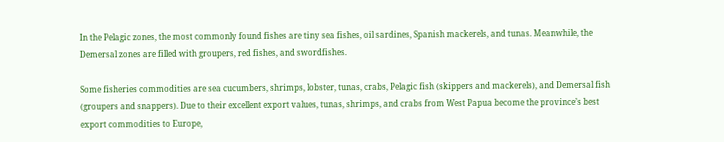In the Pelagic zones, the most commonly found fishes are tiny sea fishes, oil sardines, Spanish mackerels, and tunas. Meanwhile, the Demersal zones are filled with groupers, red fishes, and swordfishes.

Some fisheries commodities are sea cucumbers, shrimps, lobster, tunas, crabs, Pelagic fish (skippers and mackerels), and Demersal fish (groupers and snappers). Due to their excellent export values, tunas, shrimps, and crabs from West Papua become the province’s best export commodities to Europe,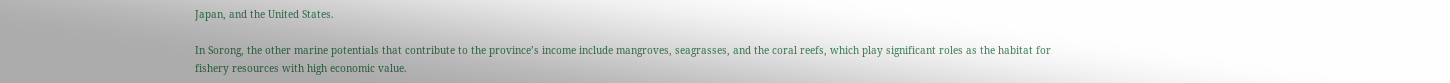Japan, and the United States.

In Sorong, the other marine potentials that contribute to the province’s income include mangroves, seagrasses, and the coral reefs, which play significant roles as the habitat for fishery resources with high economic value.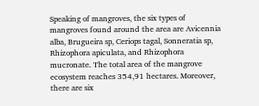Speaking of mangroves, the six types of mangroves found around the area are Avicennia alba, Brugueira sp, Ceriops tagal, Sonneratia sp, Rhizophora apiculata, and Rhizophora mucronate. The total area of the mangrove ecosystem reaches 354,91 hectares. Moreover, there are six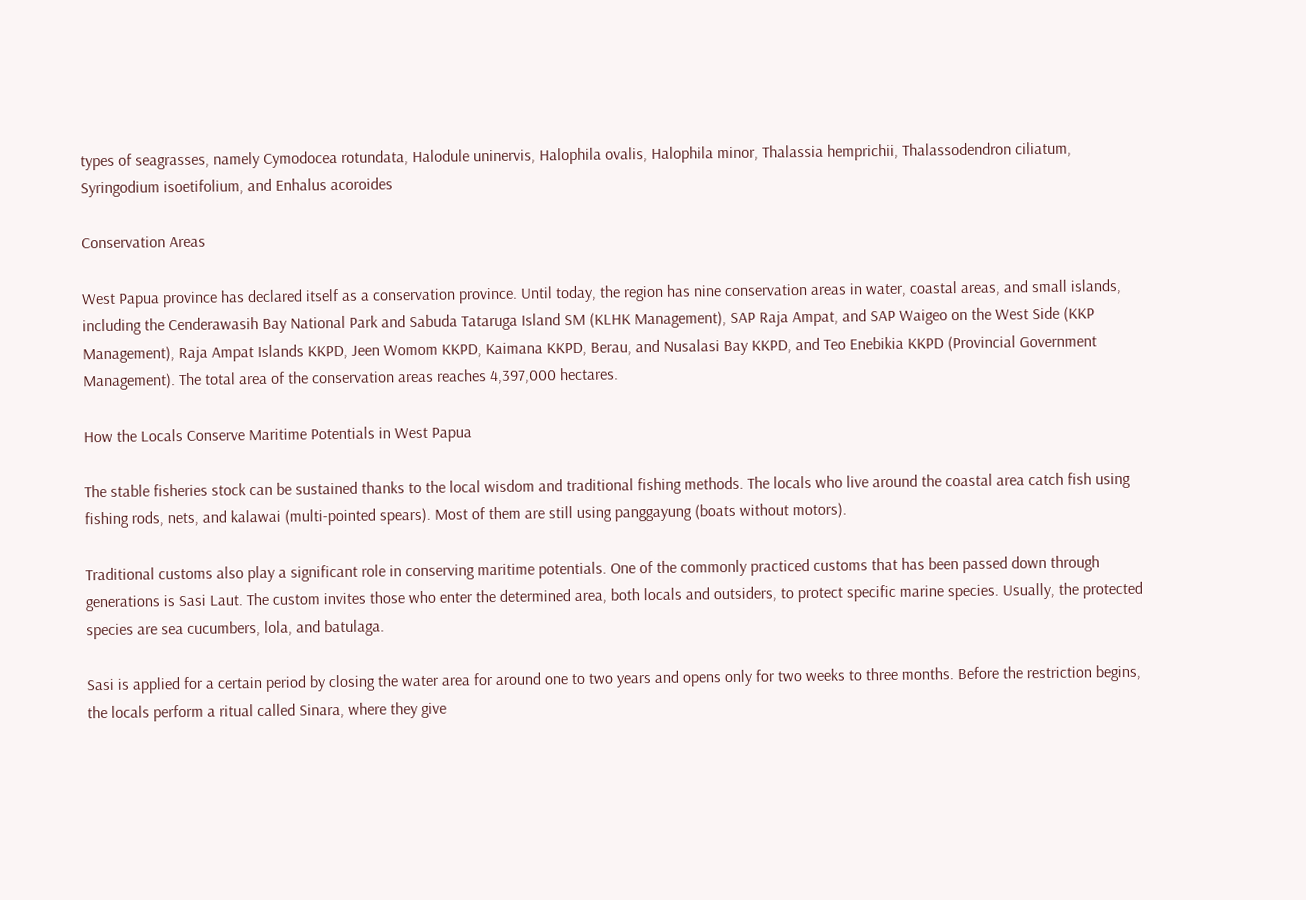types of seagrasses, namely Cymodocea rotundata, Halodule uninervis, Halophila ovalis, Halophila minor, Thalassia hemprichii, Thalassodendron ciliatum, Syringodium isoetifolium, and Enhalus acoroides

Conservation Areas

West Papua province has declared itself as a conservation province. Until today, the region has nine conservation areas in water, coastal areas, and small islands, including the Cenderawasih Bay National Park and Sabuda Tataruga Island SM (KLHK Management), SAP Raja Ampat, and SAP Waigeo on the West Side (KKP Management), Raja Ampat Islands KKPD, Jeen Womom KKPD, Kaimana KKPD, Berau, and Nusalasi Bay KKPD, and Teo Enebikia KKPD (Provincial Government Management). The total area of the conservation areas reaches 4,397,000 hectares.

How the Locals Conserve Maritime Potentials in West Papua

The stable fisheries stock can be sustained thanks to the local wisdom and traditional fishing methods. The locals who live around the coastal area catch fish using fishing rods, nets, and kalawai (multi-pointed spears). Most of them are still using panggayung (boats without motors).

Traditional customs also play a significant role in conserving maritime potentials. One of the commonly practiced customs that has been passed down through generations is Sasi Laut. The custom invites those who enter the determined area, both locals and outsiders, to protect specific marine species. Usually, the protected species are sea cucumbers, lola, and batulaga.

Sasi is applied for a certain period by closing the water area for around one to two years and opens only for two weeks to three months. Before the restriction begins, the locals perform a ritual called Sinara, where they give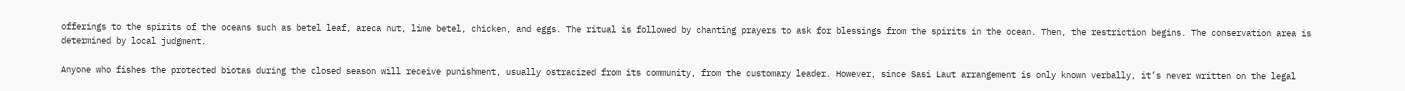offerings to the spirits of the oceans such as betel leaf, areca nut, lime betel, chicken, and eggs. The ritual is followed by chanting prayers to ask for blessings from the spirits in the ocean. Then, the restriction begins. The conservation area is determined by local judgment.

Anyone who fishes the protected biotas during the closed season will receive punishment, usually ostracized from its community, from the customary leader. However, since Sasi Laut arrangement is only known verbally, it’s never written on the legal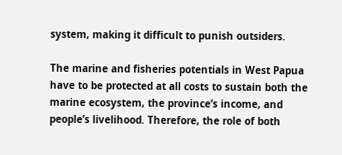system, making it difficult to punish outsiders.

The marine and fisheries potentials in West Papua have to be protected at all costs to sustain both the marine ecosystem, the province’s income, and people’s livelihood. Therefore, the role of both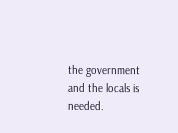the government and the locals is needed.